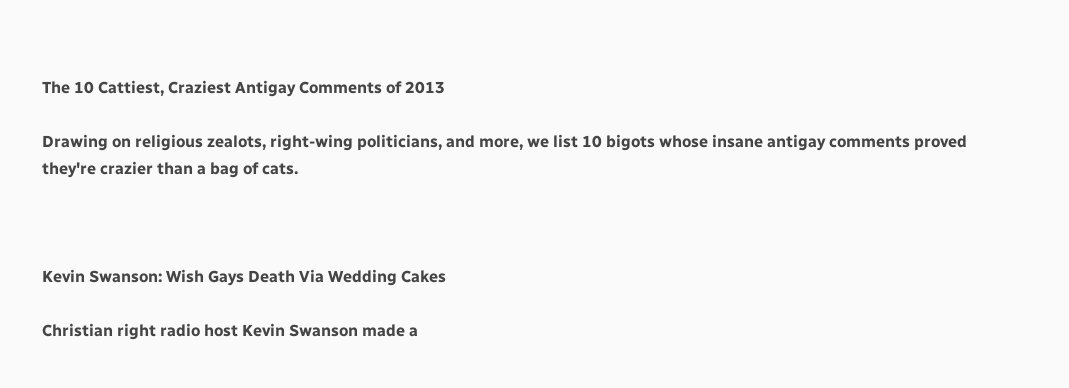The 10 Cattiest, Craziest Antigay Comments of 2013

Drawing on religious zealots, right-wing politicians, and more, we list 10 bigots whose insane antigay comments proved they're crazier than a bag of cats.



Kevin Swanson: Wish Gays Death Via Wedding Cakes

Christian right radio host Kevin Swanson made a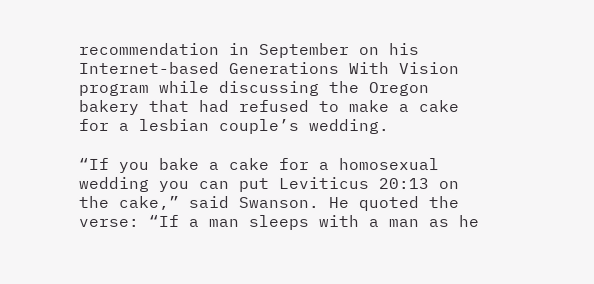recommendation in September on his Internet-based Generations With Vision program while discussing the Oregon bakery that had refused to make a cake for a lesbian couple’s wedding.

“If you bake a cake for a homosexual wedding you can put Leviticus 20:13 on the cake,” said Swanson. He quoted the verse: “If a man sleeps with a man as he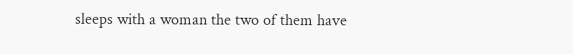sleeps with a woman the two of them have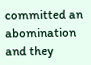committed an abomination and they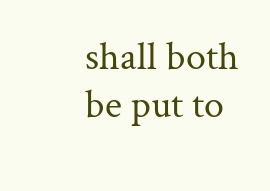shall both be put to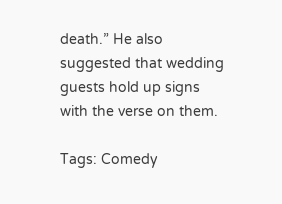death.” He also suggested that wedding guests hold up signs with the verse on them.

Tags: Comedy